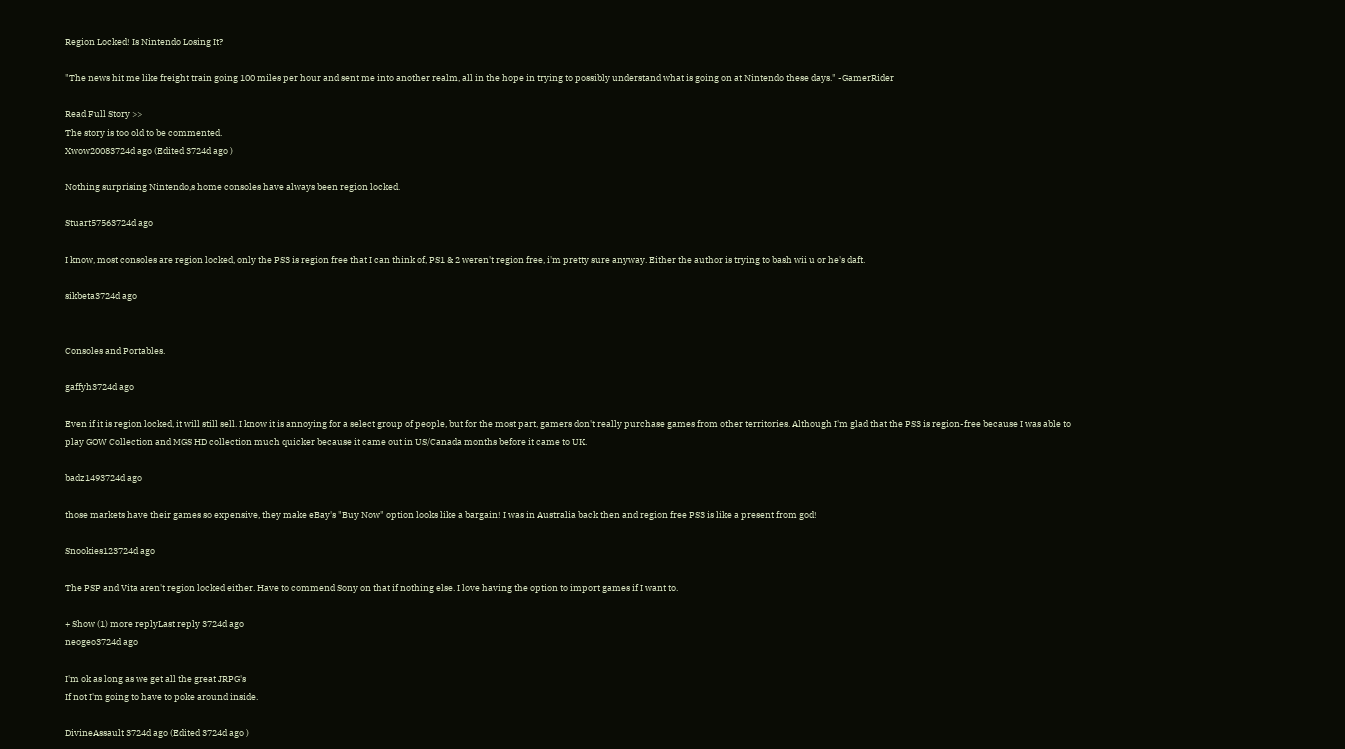Region Locked! Is Nintendo Losing It?

"The news hit me like freight train going 100 miles per hour and sent me into another realm, all in the hope in trying to possibly understand what is going on at Nintendo these days." -GamerRider

Read Full Story >>
The story is too old to be commented.
Xwow20083724d ago (Edited 3724d ago )

Nothing surprising Nintendo,s home consoles have always been region locked.

Stuart57563724d ago

I know, most consoles are region locked, only the PS3 is region free that I can think of, PS1 & 2 weren't region free, i'm pretty sure anyway. Either the author is trying to bash wii u or he's daft.

sikbeta3724d ago


Consoles and Portables.

gaffyh3724d ago

Even if it is region locked, it will still sell. I know it is annoying for a select group of people, but for the most part, gamers don't really purchase games from other territories. Although I'm glad that the PS3 is region-free because I was able to play GOW Collection and MGS HD collection much quicker because it came out in US/Canada months before it came to UK.

badz1493724d ago

those markets have their games so expensive, they make eBay's "Buy Now" option looks like a bargain! I was in Australia back then and region free PS3 is like a present from god!

Snookies123724d ago

The PSP and Vita aren't region locked either. Have to commend Sony on that if nothing else. I love having the option to import games if I want to.

+ Show (1) more replyLast reply 3724d ago
neogeo3724d ago

I'm ok as long as we get all the great JRPG's
If not I'm going to have to poke around inside.

DivineAssault 3724d ago (Edited 3724d ago )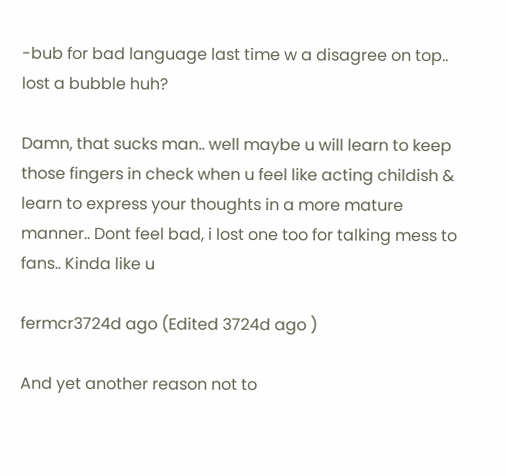-bub for bad language last time w a disagree on top.. lost a bubble huh?

Damn, that sucks man.. well maybe u will learn to keep those fingers in check when u feel like acting childish & learn to express your thoughts in a more mature manner.. Dont feel bad, i lost one too for talking mess to fans.. Kinda like u

fermcr3724d ago (Edited 3724d ago )

And yet another reason not to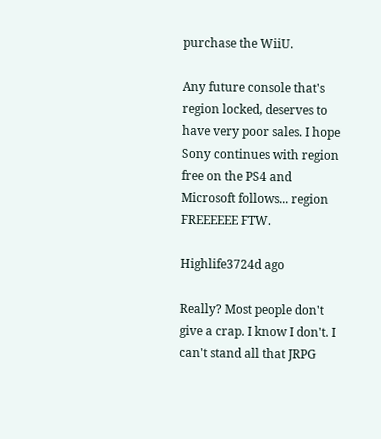purchase the WiiU.

Any future console that's region locked, deserves to have very poor sales. I hope Sony continues with region free on the PS4 and Microsoft follows... region FREEEEEE FTW.

Highlife3724d ago

Really? Most people don't give a crap. I know I don't. I can't stand all that JRPG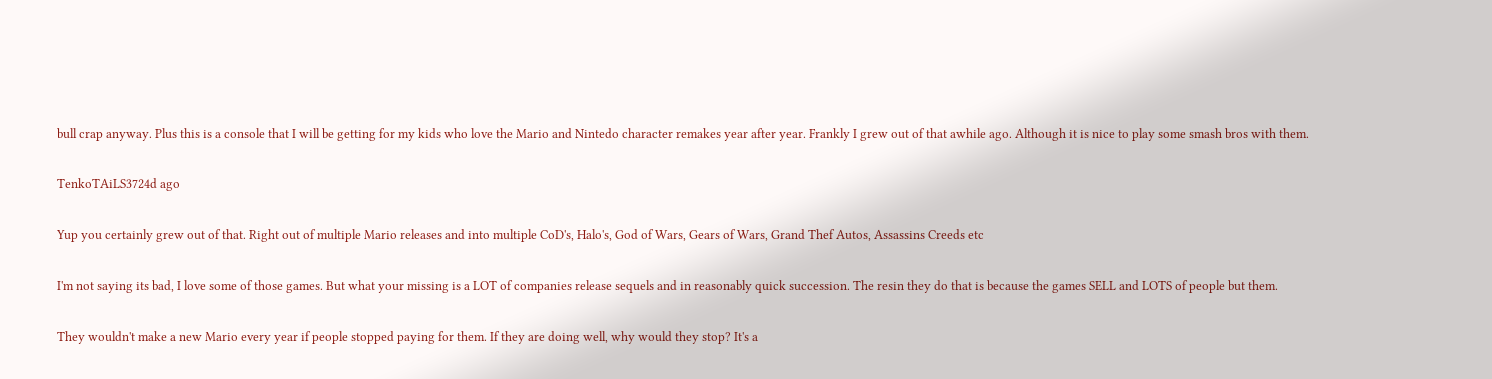bull crap anyway. Plus this is a console that I will be getting for my kids who love the Mario and Nintedo character remakes year after year. Frankly I grew out of that awhile ago. Although it is nice to play some smash bros with them.

TenkoTAiLS3724d ago

Yup you certainly grew out of that. Right out of multiple Mario releases and into multiple CoD's, Halo's, God of Wars, Gears of Wars, Grand Thef Autos, Assassins Creeds etc

I'm not saying its bad, I love some of those games. But what your missing is a LOT of companies release sequels and in reasonably quick succession. The resin they do that is because the games SELL and LOTS of people but them.

They wouldn't make a new Mario every year if people stopped paying for them. If they are doing well, why would they stop? It's a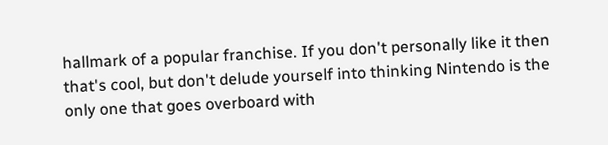hallmark of a popular franchise. If you don't personally like it then that's cool, but don't delude yourself into thinking Nintendo is the only one that goes overboard with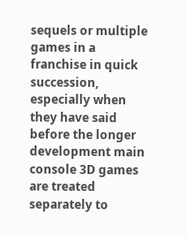sequels or multiple games in a franchise in quick succession, especially when they have said before the longer development main console 3D games are treated separately to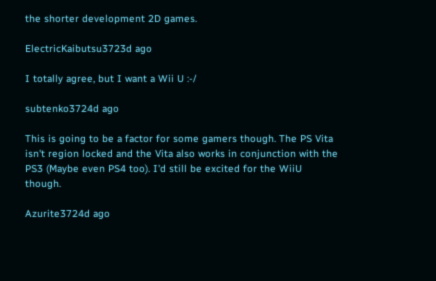the shorter development 2D games.

ElectricKaibutsu3723d ago

I totally agree, but I want a Wii U :-/

subtenko3724d ago

This is going to be a factor for some gamers though. The PS Vita isn't region locked and the Vita also works in conjunction with the PS3 (Maybe even PS4 too). I'd still be excited for the WiiU though.

Azurite3724d ago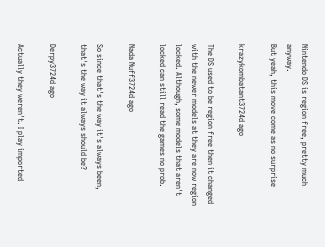Nintendo DS is region free, pretty much anyway.
But yeah, this move come as no surprise

krazykombatant3724d ago

The DS used to be region free then it changed with the newer models at they are now region locked. Although, some models that aren't locked can still read the games no prob.

Nada Nuff3724d ago

So since that's the way it's always been, that's the way it always should be?

Derpy3724d ago

Actually they weren't. I play imported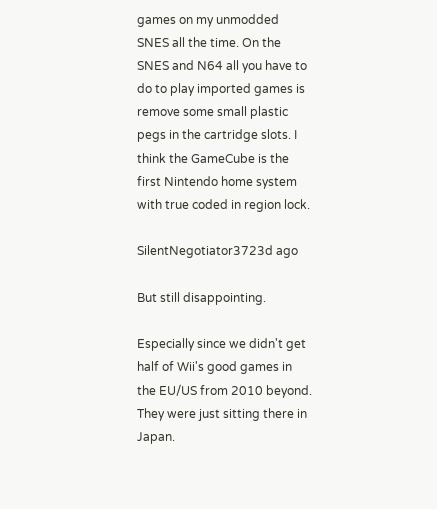games on my unmodded SNES all the time. On the SNES and N64 all you have to do to play imported games is remove some small plastic pegs in the cartridge slots. I think the GameCube is the first Nintendo home system with true coded in region lock.

SilentNegotiator3723d ago

But still disappointing.

Especially since we didn't get half of Wii's good games in the EU/US from 2010 beyond. They were just sitting there in Japan.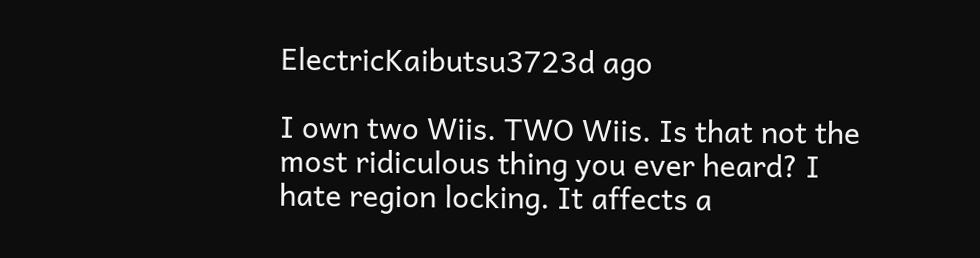ElectricKaibutsu3723d ago

I own two Wiis. TWO Wiis. Is that not the most ridiculous thing you ever heard? I hate region locking. It affects a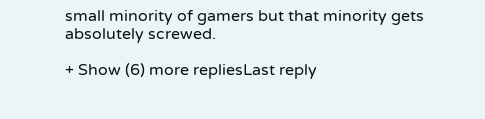small minority of gamers but that minority gets absolutely screwed.

+ Show (6) more repliesLast reply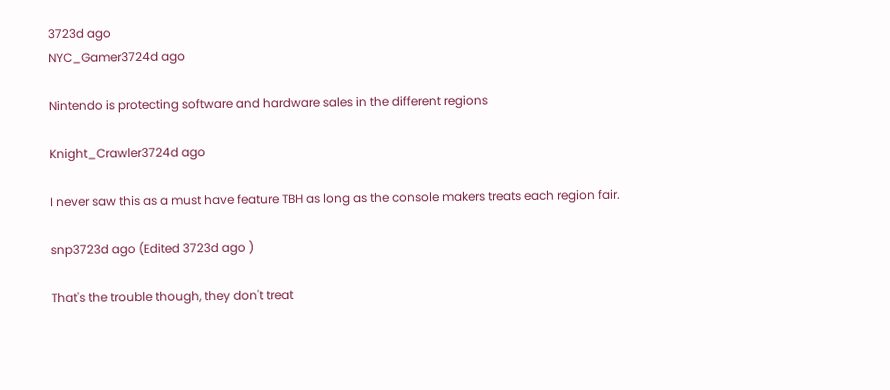3723d ago
NYC_Gamer3724d ago

Nintendo is protecting software and hardware sales in the different regions

Knight_Crawler3724d ago

I never saw this as a must have feature TBH as long as the console makers treats each region fair.

snp3723d ago (Edited 3723d ago )

That's the trouble though, they don't treat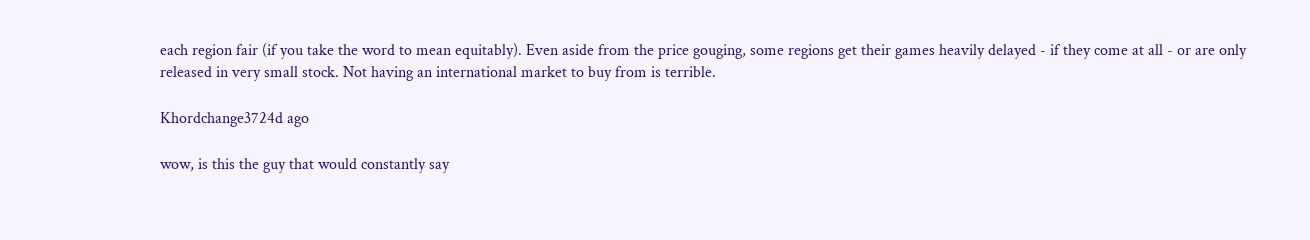each region fair (if you take the word to mean equitably). Even aside from the price gouging, some regions get their games heavily delayed - if they come at all - or are only released in very small stock. Not having an international market to buy from is terrible.

Khordchange3724d ago

wow, is this the guy that would constantly say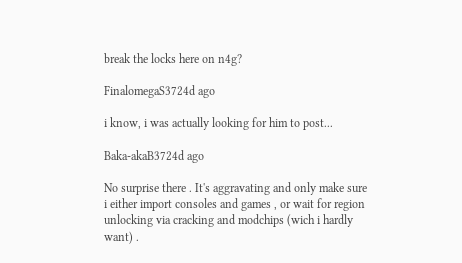break the locks here on n4g?

FinalomegaS3724d ago

i know, i was actually looking for him to post...

Baka-akaB3724d ago

No surprise there . It's aggravating and only make sure i either import consoles and games , or wait for region unlocking via cracking and modchips (wich i hardly want) .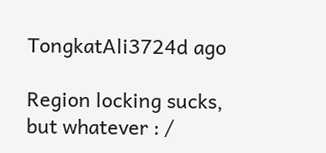TongkatAli3724d ago

Region locking sucks, but whatever : /